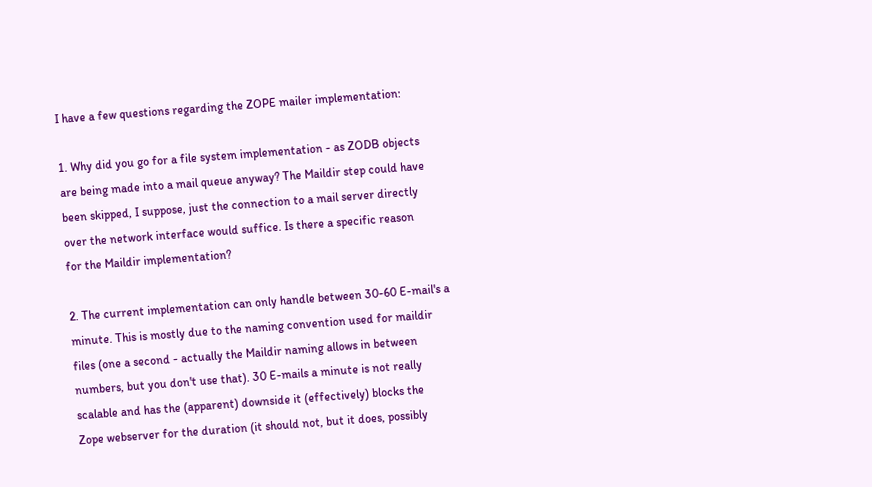I have a few questions regarding the ZOPE mailer implementation:

1. Why did you go for a file system implementation - as ZODB objects
are being made into a mail queue anyway? The Maildir step could have
been skipped, I suppose, just the connection to a mail server directly
over the network interface would suffice. Is there a specific reason
for the Maildir implementation?

2. The current implementation can only handle between 30-60 E-mail's a
minute. This is mostly due to the naming convention used for maildir
files (one a second - actually the Maildir naming allows in between
numbers, but you don't use that). 30 E-mails a minute is not really
scalable and has the (apparent) downside it (effectively) blocks the
Zope webserver for the duration (it should not, but it does, possibly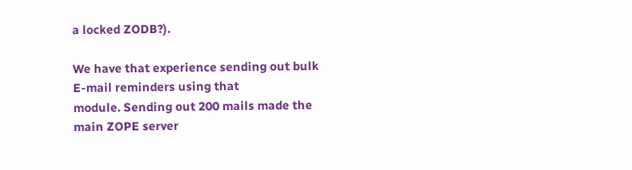a locked ZODB?).

We have that experience sending out bulk E-mail reminders using that
module. Sending out 200 mails made the main ZOPE server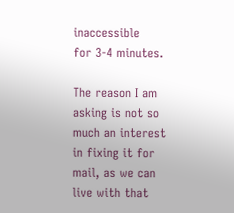inaccessible
for 3-4 minutes.

The reason I am asking is not so much an interest in fixing it for
mail, as we can live with that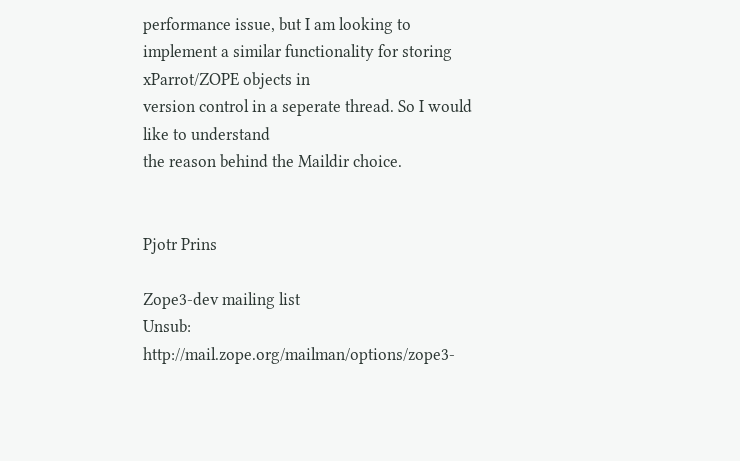performance issue, but I am looking to
implement a similar functionality for storing xParrot/ZOPE objects in
version control in a seperate thread. So I would like to understand
the reason behind the Maildir choice.


Pjotr Prins

Zope3-dev mailing list
Unsub: http://mail.zope.org/mailman/options/zope3-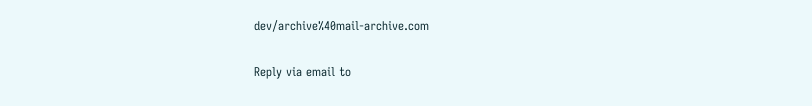dev/archive%40mail-archive.com

Reply via email to